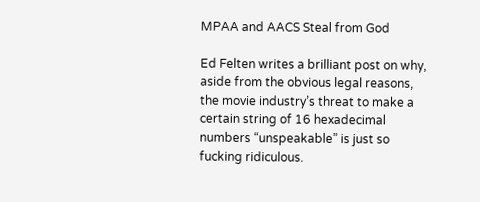MPAA and AACS Steal from God

Ed Felten writes a brilliant post on why, aside from the obvious legal reasons, the movie industry’s threat to make a certain string of 16 hexadecimal numbers “unspeakable” is just so fucking ridiculous.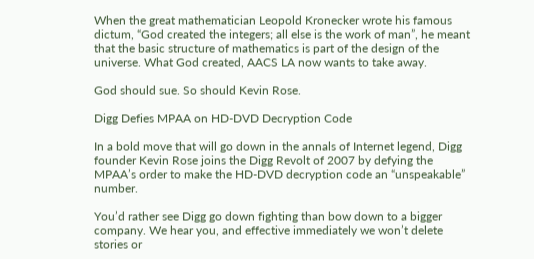When the great mathematician Leopold Kronecker wrote his famous dictum, “God created the integers; all else is the work of man”, he meant that the basic structure of mathematics is part of the design of the universe. What God created, AACS LA now wants to take away.

God should sue. So should Kevin Rose.

Digg Defies MPAA on HD-DVD Decryption Code

In a bold move that will go down in the annals of Internet legend, Digg founder Kevin Rose joins the Digg Revolt of 2007 by defying the MPAA’s order to make the HD-DVD decryption code an “unspeakable” number.

You’d rather see Digg go down fighting than bow down to a bigger company. We hear you, and effective immediately we won’t delete stories or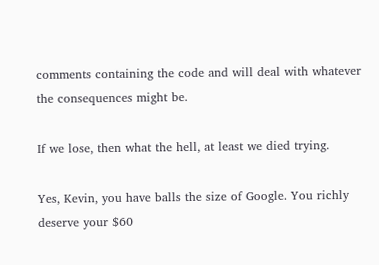comments containing the code and will deal with whatever the consequences might be.

If we lose, then what the hell, at least we died trying.

Yes, Kevin, you have balls the size of Google. You richly deserve your $60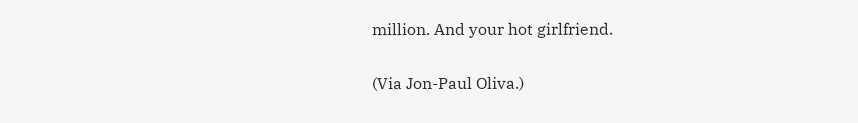million. And your hot girlfriend.

(Via Jon-Paul Oliva.)